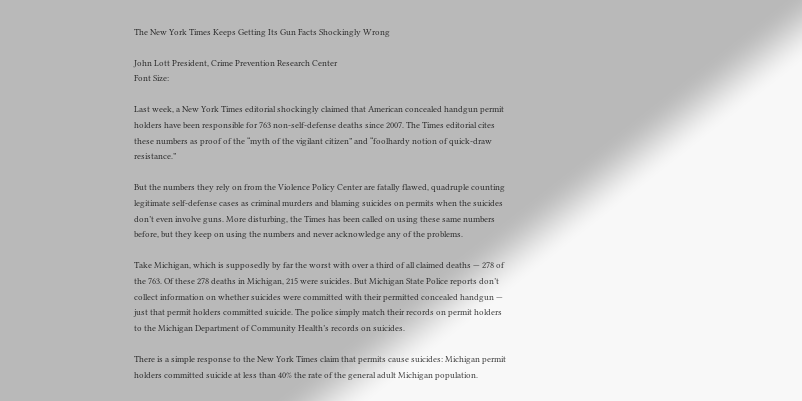The New York Times Keeps Getting Its Gun Facts Shockingly Wrong

John Lott President, Crime Prevention Research Center
Font Size:

Last week, a New York Times editorial shockingly claimed that American concealed handgun permit holders have been responsible for 763 non-self-defense deaths since 2007. The Times editorial cites these numbers as proof of the “myth of the vigilant citizen” and “foolhardy notion of quick-draw resistance.”

But the numbers they rely on from the Violence Policy Center are fatally flawed, quadruple counting legitimate self-defense cases as criminal murders and blaming suicides on permits when the suicides don’t even involve guns. More disturbing, the Times has been called on using these same numbers before, but they keep on using the numbers and never acknowledge any of the problems.

Take Michigan, which is supposedly by far the worst with over a third of all claimed deaths — 278 of the 763. Of these 278 deaths in Michigan, 215 were suicides. But Michigan State Police reports don’t collect information on whether suicides were committed with their permitted concealed handgun — just that permit holders committed suicide. The police simply match their records on permit holders to the Michigan Department of Community Health’s records on suicides.

There is a simple response to the New York Times claim that permits cause suicides: Michigan permit holders committed suicide at less than 40% the rate of the general adult Michigan population.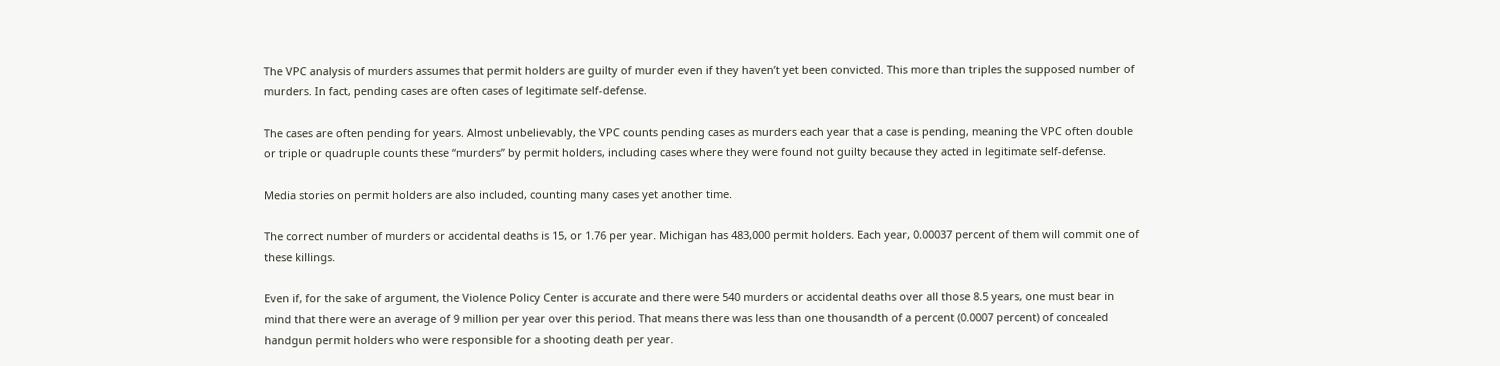The VPC analysis of murders assumes that permit holders are guilty of murder even if they haven’t yet been convicted. This more than triples the supposed number of murders. In fact, pending cases are often cases of legitimate self-defense.

The cases are often pending for years. Almost unbelievably, the VPC counts pending cases as murders each year that a case is pending, meaning the VPC often double or triple or quadruple counts these “murders” by permit holders, including cases where they were found not guilty because they acted in legitimate self-defense.

Media stories on permit holders are also included, counting many cases yet another time.

The correct number of murders or accidental deaths is 15, or 1.76 per year. Michigan has 483,000 permit holders. Each year, 0.00037 percent of them will commit one of these killings.

Even if, for the sake of argument, the Violence Policy Center is accurate and there were 540 murders or accidental deaths over all those 8.5 years, one must bear in mind that there were an average of 9 million per year over this period. That means there was less than one thousandth of a percent (0.0007 percent) of concealed handgun permit holders who were responsible for a shooting death per year.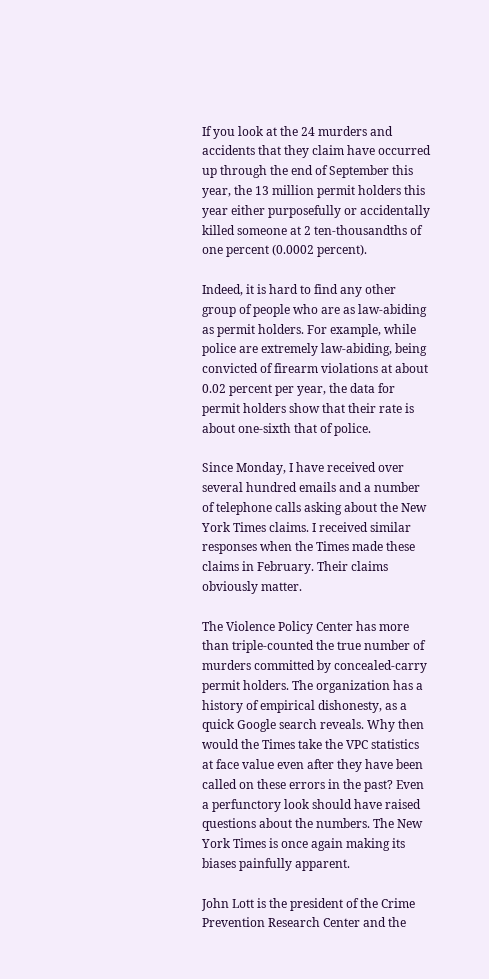If you look at the 24 murders and accidents that they claim have occurred up through the end of September this year, the 13 million permit holders this year either purposefully or accidentally killed someone at 2 ten-thousandths of one percent (0.0002 percent).

Indeed, it is hard to find any other group of people who are as law-abiding as permit holders. For example, while police are extremely law-abiding, being convicted of firearm violations at about 0.02 percent per year, the data for permit holders show that their rate is about one-sixth that of police.

Since Monday, I have received over several hundred emails and a number of telephone calls asking about the New York Times claims. I received similar responses when the Times made these claims in February. Their claims obviously matter.

The Violence Policy Center has more than triple-counted the true number of murders committed by concealed-carry permit holders. The organization has a history of empirical dishonesty, as a quick Google search reveals. Why then would the Times take the VPC statistics at face value even after they have been called on these errors in the past? Even a perfunctory look should have raised questions about the numbers. The New York Times is once again making its biases painfully apparent.

John Lott is the president of the Crime Prevention Research Center and the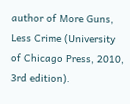author of More Guns, Less Crime (University of Chicago Press, 2010, 3rd edition).